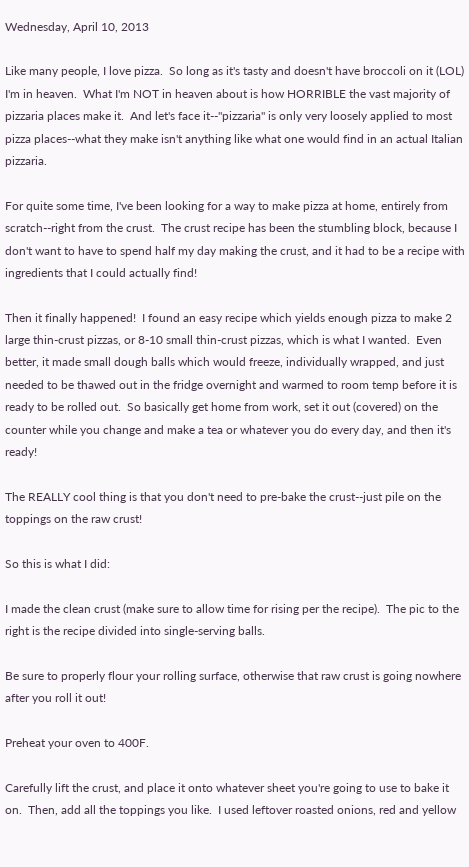Wednesday, April 10, 2013

Like many people, I love pizza.  So long as it's tasty and doesn't have broccoli on it (LOL) I'm in heaven.  What I'm NOT in heaven about is how HORRIBLE the vast majority of pizzaria places make it.  And let's face it--"pizzaria" is only very loosely applied to most pizza places--what they make isn't anything like what one would find in an actual Italian pizzaria.

For quite some time, I've been looking for a way to make pizza at home, entirely from scratch--right from the crust.  The crust recipe has been the stumbling block, because I don't want to have to spend half my day making the crust, and it had to be a recipe with ingredients that I could actually find!

Then it finally happened!  I found an easy recipe which yields enough pizza to make 2 large thin-crust pizzas, or 8-10 small thin-crust pizzas, which is what I wanted.  Even better, it made small dough balls which would freeze, individually wrapped, and just needed to be thawed out in the fridge overnight and warmed to room temp before it is ready to be rolled out.  So basically get home from work, set it out (covered) on the counter while you change and make a tea or whatever you do every day, and then it's ready!

The REALLY cool thing is that you don't need to pre-bake the crust--just pile on the toppings on the raw crust!

So this is what I did:

I made the clean crust (make sure to allow time for rising per the recipe).  The pic to the right is the recipe divided into single-serving balls.

Be sure to properly flour your rolling surface, otherwise that raw crust is going nowhere after you roll it out!

Preheat your oven to 400F.

Carefully lift the crust, and place it onto whatever sheet you're going to use to bake it on.  Then, add all the toppings you like.  I used leftover roasted onions, red and yellow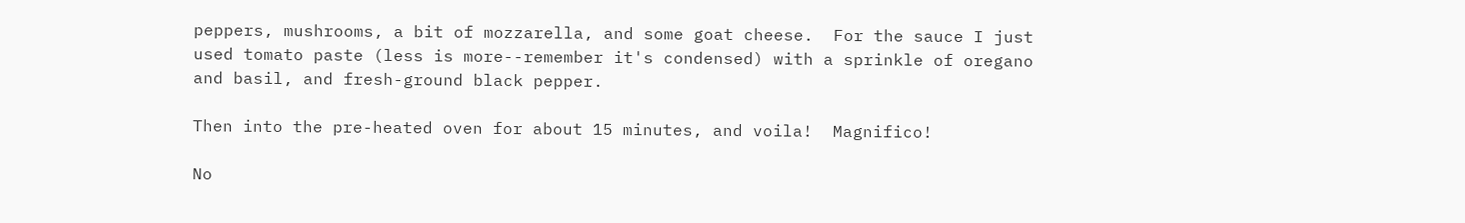peppers, mushrooms, a bit of mozzarella, and some goat cheese.  For the sauce I just used tomato paste (less is more--remember it's condensed) with a sprinkle of oregano and basil, and fresh-ground black pepper.

Then into the pre-heated oven for about 15 minutes, and voila!  Magnifico!

No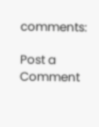comments:

Post a Comment